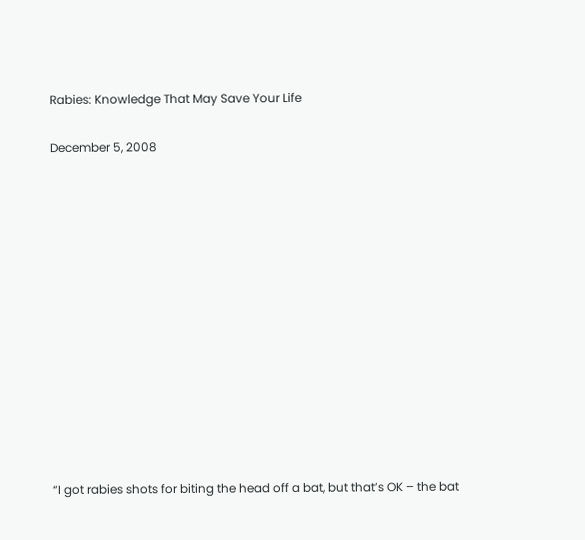Rabies: Knowledge That May Save Your Life

December 5, 2008













“I got rabies shots for biting the head off a bat, but that’s OK – the bat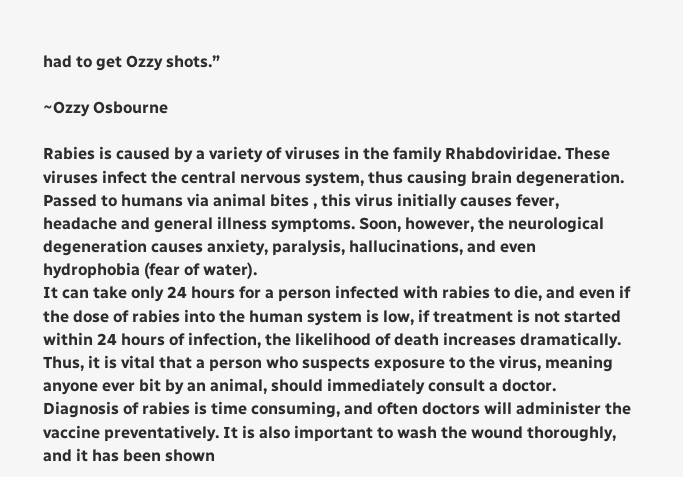had to get Ozzy shots.”

~Ozzy Osbourne

Rabies is caused by a variety of viruses in the family Rhabdoviridae. These viruses infect the central nervous system, thus causing brain degeneration. Passed to humans via animal bites , this virus initially causes fever, headache and general illness symptoms. Soon, however, the neurological degeneration causes anxiety, paralysis, hallucinations, and even hydrophobia (fear of water).
It can take only 24 hours for a person infected with rabies to die, and even if the dose of rabies into the human system is low, if treatment is not started within 24 hours of infection, the likelihood of death increases dramatically.
Thus, it is vital that a person who suspects exposure to the virus, meaning anyone ever bit by an animal, should immediately consult a doctor. Diagnosis of rabies is time consuming, and often doctors will administer the vaccine preventatively. It is also important to wash the wound thoroughly, and it has been shown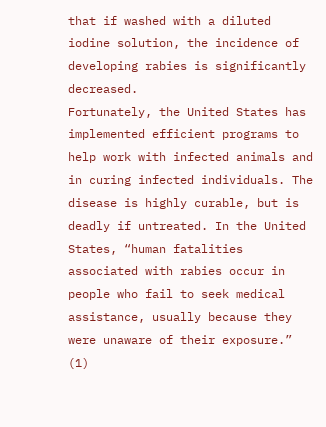that if washed with a diluted iodine solution, the incidence of developing rabies is significantly decreased.
Fortunately, the United States has implemented efficient programs to help work with infected animals and in curing infected individuals. The disease is highly curable, but is deadly if untreated. In the United States, “human fatalities associated with rabies occur in people who fail to seek medical assistance, usually because they were unaware of their exposure.” (1)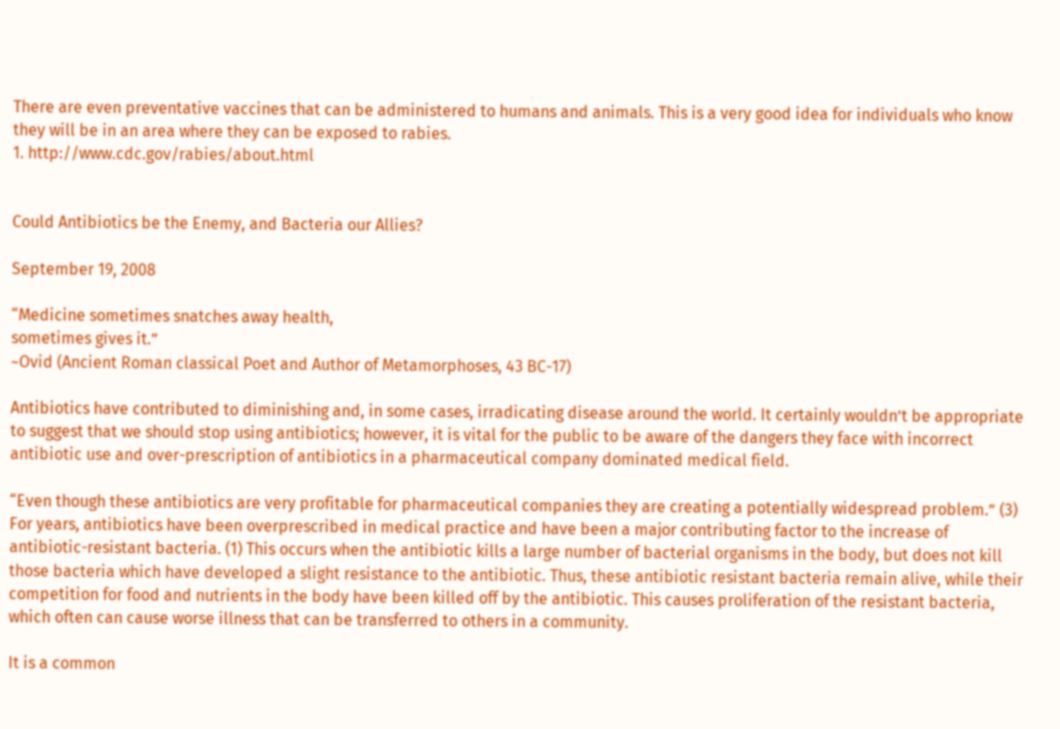There are even preventative vaccines that can be administered to humans and animals. This is a very good idea for individuals who know they will be in an area where they can be exposed to rabies.
1. http://www.cdc.gov/rabies/about.html


Could Antibiotics be the Enemy, and Bacteria our Allies?

September 19, 2008

“Medicine sometimes snatches away health,
sometimes gives it.”
~Ovid (Ancient Roman classical Poet and Author of Metamorphoses, 43 BC-17)

Antibiotics have contributed to diminishing and, in some cases, irradicating disease around the world. It certainly wouldn’t be appropriate to suggest that we should stop using antibiotics; however, it is vital for the public to be aware of the dangers they face with incorrect antibiotic use and over-prescription of antibiotics in a pharmaceutical company dominated medical field.

“Even though these antibiotics are very profitable for pharmaceutical companies they are creating a potentially widespread problem.” (3) For years, antibiotics have been overprescribed in medical practice and have been a major contributing factor to the increase of antibiotic-resistant bacteria. (1) This occurs when the antibiotic kills a large number of bacterial organisms in the body, but does not kill those bacteria which have developed a slight resistance to the antibiotic. Thus, these antibiotic resistant bacteria remain alive, while their competition for food and nutrients in the body have been killed off by the antibiotic. This causes proliferation of the resistant bacteria, which often can cause worse illness that can be transferred to others in a community.

It is a common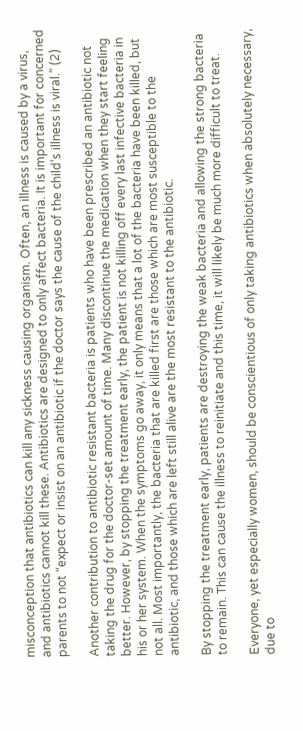misconception that antibiotics can kill any sickness causing organism. Often, an illness is caused by a virus, and antibiotics cannot kill these. Antibiotics are designed to only affect bacteria. It is important for concerned parents to not “expect or insist on an antibiotic if the doctor says the cause of the child’s illness is viral.” (2)

Another contribution to antibiotic resistant bacteria is patients who have been prescribed an antibiotic not taking the drug for the doctor-set amount of time. Many discontinue the medication when they start feeling better. However, by stopping the treatment early, the patient is not killing off every last infective bacteria in his or her system. When the symptoms go away, it only means that a lot of the bacteria have been killed, but not all. Most importantly, the bacteria that are killed first are those which are most susceptible to the antibiotic, and those which are left still alive are the most resistant to the antibiotic.

By stopping the treatment early, patients are destroying the weak bacteria and allowing the strong bacteria to remain. This can cause the illness to reinitiate and this time, it will likely be much more difficult to treat.

Everyone, yet especially women, should be conscientious of only taking antibiotics when absolutely necessary, due to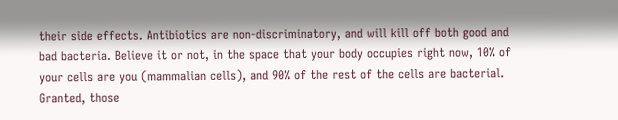their side effects. Antibiotics are non-discriminatory, and will kill off both good and bad bacteria. Believe it or not, in the space that your body occupies right now, 10% of your cells are you (mammalian cells), and 90% of the rest of the cells are bacterial. Granted, those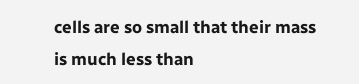cells are so small that their mass is much less than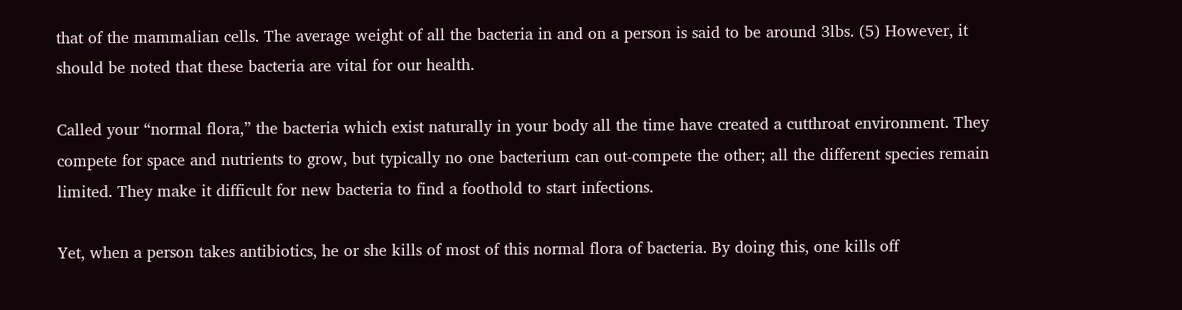that of the mammalian cells. The average weight of all the bacteria in and on a person is said to be around 3lbs. (5) However, it should be noted that these bacteria are vital for our health.

Called your “normal flora,” the bacteria which exist naturally in your body all the time have created a cutthroat environment. They compete for space and nutrients to grow, but typically no one bacterium can out-compete the other; all the different species remain limited. They make it difficult for new bacteria to find a foothold to start infections.

Yet, when a person takes antibiotics, he or she kills of most of this normal flora of bacteria. By doing this, one kills off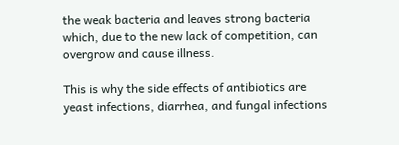the weak bacteria and leaves strong bacteria which, due to the new lack of competition, can overgrow and cause illness.

This is why the side effects of antibiotics are yeast infections, diarrhea, and fungal infections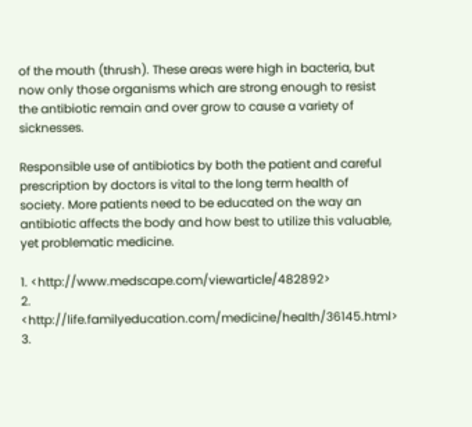of the mouth (thrush). These areas were high in bacteria, but now only those organisms which are strong enough to resist the antibiotic remain and over grow to cause a variety of sicknesses.

Responsible use of antibiotics by both the patient and careful prescription by doctors is vital to the long term health of society. More patients need to be educated on the way an antibiotic affects the body and how best to utilize this valuable, yet problematic medicine.

1. <http://www.medscape.com/viewarticle/482892>
2. <http://life.familyeducation.com/medicine/health/36145.html>
3.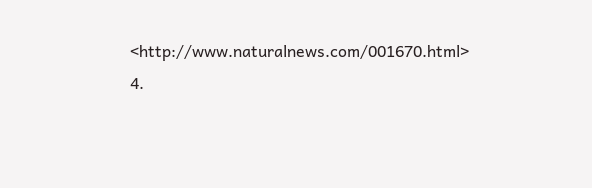<http://www.naturalnews.com/001670.html>
4.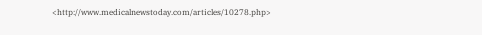<http://www.medicalnewstoday.com/articles/10278.php>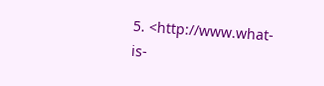5. <http://www.what-is-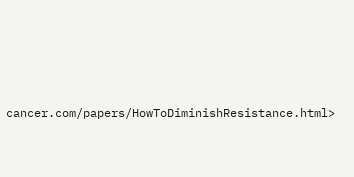cancer.com/papers/HowToDiminishResistance.html>